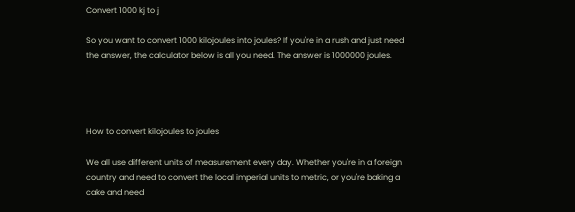Convert 1000 kj to j

So you want to convert 1000 kilojoules into joules? If you're in a rush and just need the answer, the calculator below is all you need. The answer is 1000000 joules.




How to convert kilojoules to joules

We all use different units of measurement every day. Whether you're in a foreign country and need to convert the local imperial units to metric, or you're baking a cake and need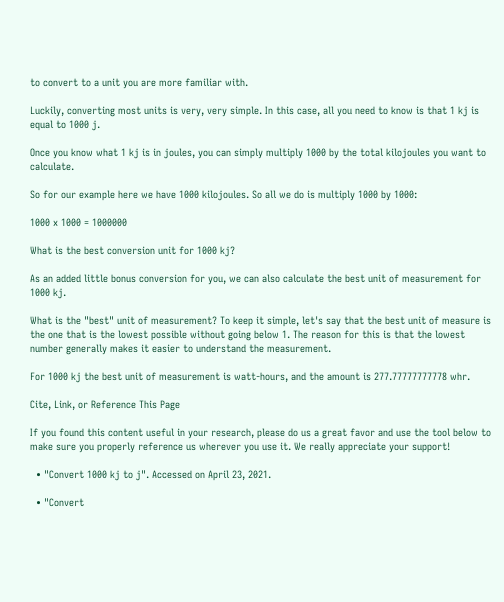to convert to a unit you are more familiar with.

Luckily, converting most units is very, very simple. In this case, all you need to know is that 1 kj is equal to 1000 j.

Once you know what 1 kj is in joules, you can simply multiply 1000 by the total kilojoules you want to calculate.

So for our example here we have 1000 kilojoules. So all we do is multiply 1000 by 1000:

1000 x 1000 = 1000000

What is the best conversion unit for 1000 kj?

As an added little bonus conversion for you, we can also calculate the best unit of measurement for 1000 kj.

What is the "best" unit of measurement? To keep it simple, let's say that the best unit of measure is the one that is the lowest possible without going below 1. The reason for this is that the lowest number generally makes it easier to understand the measurement.

For 1000 kj the best unit of measurement is watt-hours, and the amount is 277.77777777778 whr.

Cite, Link, or Reference This Page

If you found this content useful in your research, please do us a great favor and use the tool below to make sure you properly reference us wherever you use it. We really appreciate your support!

  • "Convert 1000 kj to j". Accessed on April 23, 2021.

  • "Convert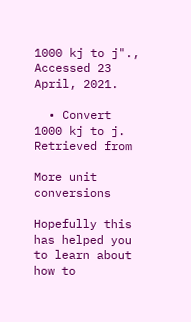1000 kj to j"., Accessed 23 April, 2021.

  • Convert 1000 kj to j. Retrieved from

More unit conversions

Hopefully this has helped you to learn about how to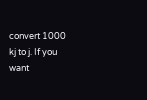convert 1000 kj to j. If you want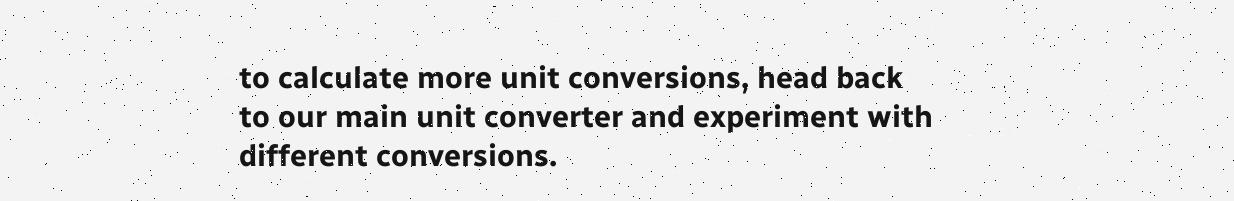to calculate more unit conversions, head back to our main unit converter and experiment with different conversions.